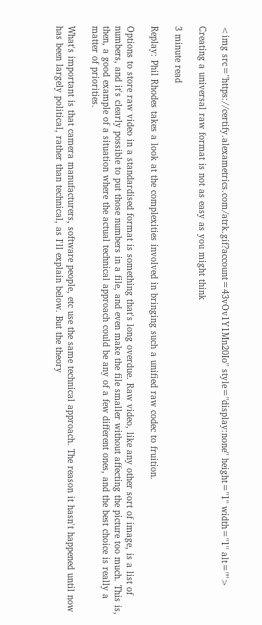<img src="https://certify.alexametrics.com/atrk.gif?account=43vOv1Y1Mn20Io" style="display:none" height="1" width="1" alt="">

Creating a universal raw format is not as easy as you might think

3 minute read

Replay: Phil Rhodes takes a look at the complexities involved in bringing such a unified raw codec to fruition.

Options to store raw video in a standardised format is something that's long overdue. Raw video, like any other sort of image, is a list of numbers, and it's clearly possible to put those numbers in a file, and even make the file smaller without affecting the picture too much. This is, then, a good example of a situation where the actual technical approach could be any of a few different ones, and the best choice is really a matter of priorities.

What's important is that camera manufacturers, software people, etc use the same technical approach. The reason it hasn't happened until now has been largely political, rather than technical, as I'll explain below. But the theory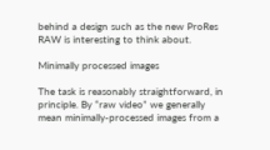behind a design such as the new ProRes RAW is interesting to think about.

Minimally processed images

The task is reasonably straightforward, in principle. By “raw video” we generally mean minimally-processed images from a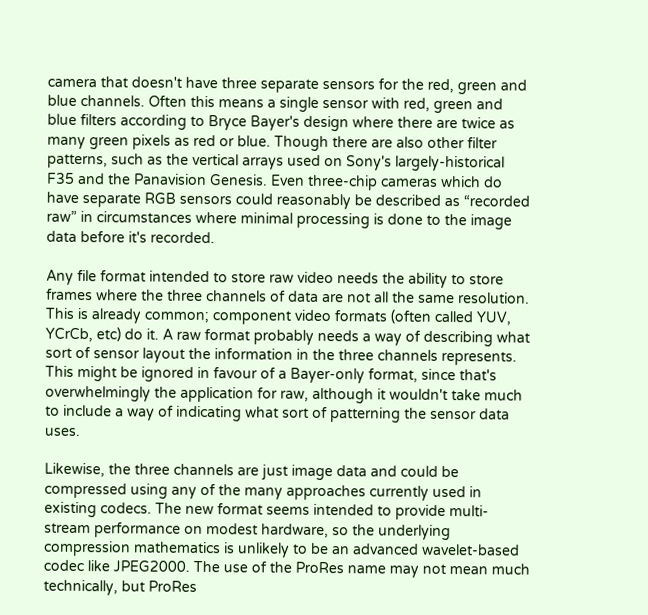camera that doesn't have three separate sensors for the red, green and blue channels. Often this means a single sensor with red, green and blue filters according to Bryce Bayer's design where there are twice as many green pixels as red or blue. Though there are also other filter patterns, such as the vertical arrays used on Sony's largely-historical F35 and the Panavision Genesis. Even three-chip cameras which do have separate RGB sensors could reasonably be described as “recorded raw” in circumstances where minimal processing is done to the image data before it's recorded.

Any file format intended to store raw video needs the ability to store frames where the three channels of data are not all the same resolution. This is already common; component video formats (often called YUV, YCrCb, etc) do it. A raw format probably needs a way of describing what sort of sensor layout the information in the three channels represents. This might be ignored in favour of a Bayer-only format, since that's overwhelmingly the application for raw, although it wouldn't take much to include a way of indicating what sort of patterning the sensor data uses.

Likewise, the three channels are just image data and could be compressed using any of the many approaches currently used in existing codecs. The new format seems intended to provide multi-stream performance on modest hardware, so the underlying compression mathematics is unlikely to be an advanced wavelet-based codec like JPEG2000. The use of the ProRes name may not mean much technically, but ProRes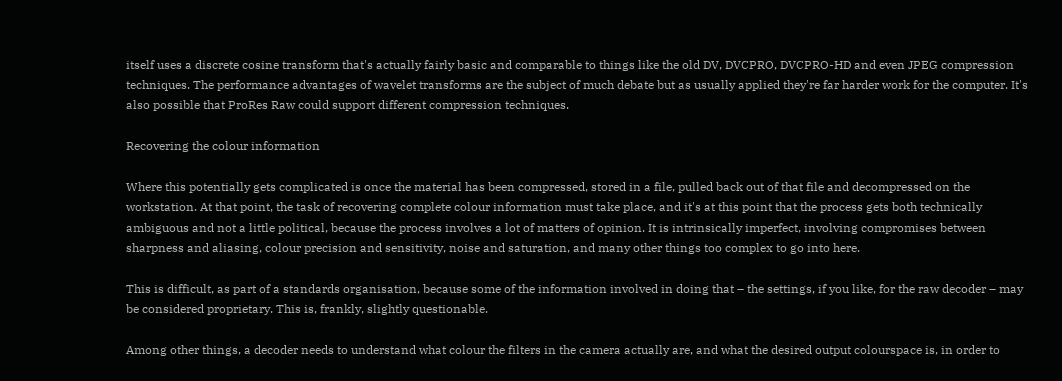itself uses a discrete cosine transform that's actually fairly basic and comparable to things like the old DV, DVCPRO, DVCPRO-HD and even JPEG compression techniques. The performance advantages of wavelet transforms are the subject of much debate but as usually applied they're far harder work for the computer. It's also possible that ProRes Raw could support different compression techniques.

Recovering the colour information

Where this potentially gets complicated is once the material has been compressed, stored in a file, pulled back out of that file and decompressed on the workstation. At that point, the task of recovering complete colour information must take place, and it's at this point that the process gets both technically ambiguous and not a little political, because the process involves a lot of matters of opinion. It is intrinsically imperfect, involving compromises between sharpness and aliasing, colour precision and sensitivity, noise and saturation, and many other things too complex to go into here.

This is difficult, as part of a standards organisation, because some of the information involved in doing that – the settings, if you like, for the raw decoder – may be considered proprietary. This is, frankly, slightly questionable.

Among other things, a decoder needs to understand what colour the filters in the camera actually are, and what the desired output colourspace is, in order to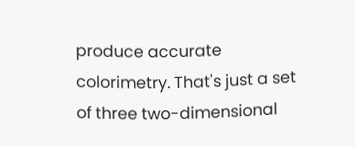produce accurate colorimetry. That's just a set of three two-dimensional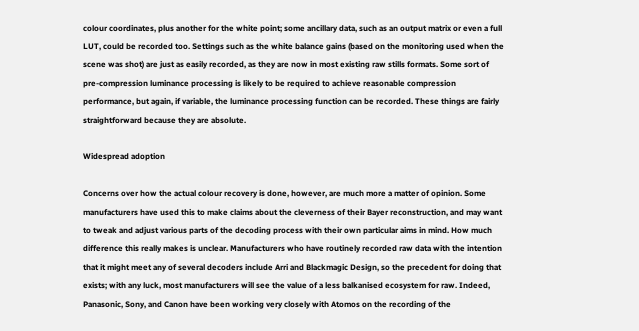colour coordinates, plus another for the white point; some ancillary data, such as an output matrix or even a full LUT, could be recorded too. Settings such as the white balance gains (based on the monitoring used when the scene was shot) are just as easily recorded, as they are now in most existing raw stills formats. Some sort of pre-compression luminance processing is likely to be required to achieve reasonable compression performance, but again, if variable, the luminance processing function can be recorded. These things are fairly straightforward because they are absolute.

Widespread adoption

Concerns over how the actual colour recovery is done, however, are much more a matter of opinion. Some manufacturers have used this to make claims about the cleverness of their Bayer reconstruction, and may want to tweak and adjust various parts of the decoding process with their own particular aims in mind. How much difference this really makes is unclear. Manufacturers who have routinely recorded raw data with the intention that it might meet any of several decoders include Arri and Blackmagic Design, so the precedent for doing that exists; with any luck, most manufacturers will see the value of a less balkanised ecosystem for raw. Indeed,  Panasonic, Sony, and Canon have been working very closely with Atomos on the recording of the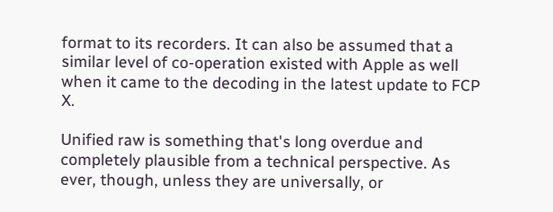format to its recorders. It can also be assumed that a similar level of co-operation existed with Apple as well when it came to the decoding in the latest update to FCP X.

Unified raw is something that's long overdue and completely plausible from a technical perspective. As ever, though, unless they are universally, or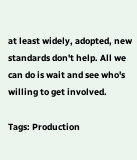at least widely, adopted, new standards don't help. All we can do is wait and see who's willing to get involved.

Tags: Production